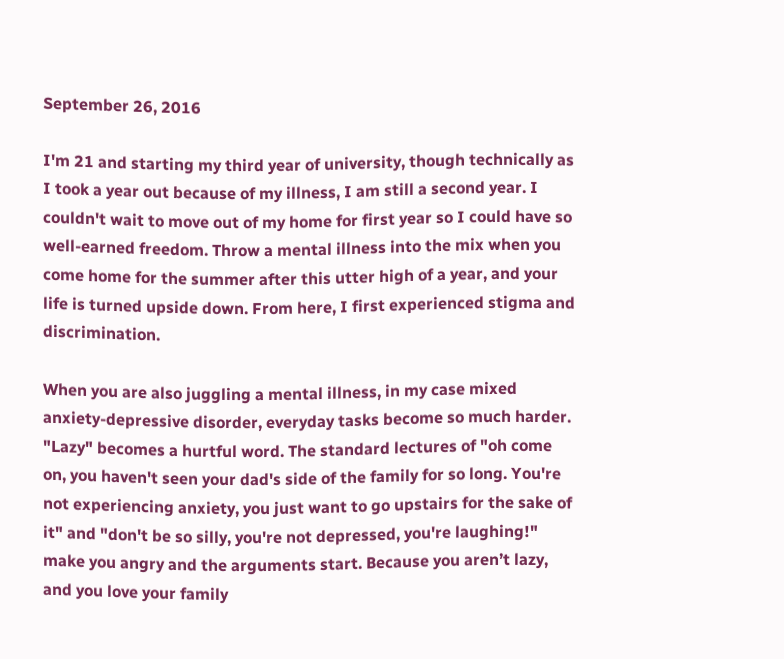September 26, 2016

I'm 21 and starting my third year of university, though technically as I took a year out because of my illness, I am still a second year. I couldn't wait to move out of my home for first year so I could have so well-earned freedom. Throw a mental illness into the mix when you come home for the summer after this utter high of a year, and your life is turned upside down. From here, I first experienced stigma and discrimination.

When you are also juggling a mental illness, in my case mixed anxiety-depressive disorder, everyday tasks become so much harder. "Lazy" becomes a hurtful word. The standard lectures of "oh come on, you haven't seen your dad's side of the family for so long. You're not experiencing anxiety, you just want to go upstairs for the sake of it" and "don't be so silly, you're not depressed, you're laughing!" make you angry and the arguments start. Because you aren’t lazy, and you love your family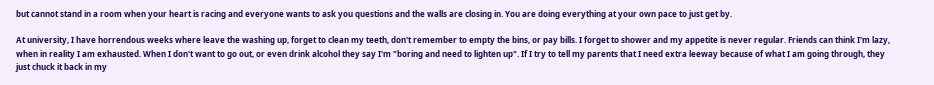but cannot stand in a room when your heart is racing and everyone wants to ask you questions and the walls are closing in. You are doing everything at your own pace to just get by.

At university, I have horrendous weeks where leave the washing up, forget to clean my teeth, don't remember to empty the bins, or pay bills. I forget to shower and my appetite is never regular. Friends can think I'm lazy, when in reality I am exhausted. When I don't want to go out, or even drink alcohol they say I'm "boring and need to lighten up". If I try to tell my parents that I need extra leeway because of what I am going through, they just chuck it back in my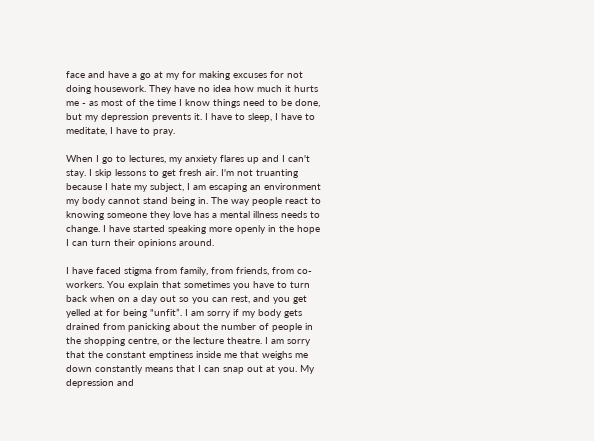face and have a go at my for making excuses for not doing housework. They have no idea how much it hurts me - as most of the time I know things need to be done, but my depression prevents it. I have to sleep, I have to meditate, I have to pray.

When I go to lectures, my anxiety flares up and I can't stay. I skip lessons to get fresh air. I'm not truanting because I hate my subject, I am escaping an environment my body cannot stand being in. The way people react to knowing someone they love has a mental illness needs to change. I have started speaking more openly in the hope I can turn their opinions around.

I have faced stigma from family, from friends, from co-workers. You explain that sometimes you have to turn back when on a day out so you can rest, and you get yelled at for being "unfit”. I am sorry if my body gets drained from panicking about the number of people in the shopping centre, or the lecture theatre. I am sorry that the constant emptiness inside me that weighs me down constantly means that I can snap out at you. My depression and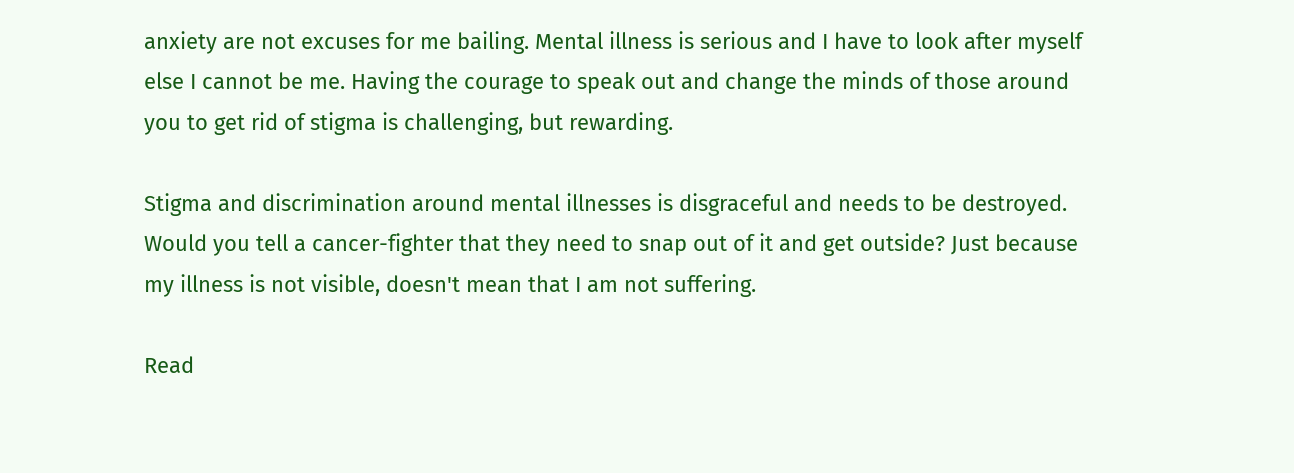anxiety are not excuses for me bailing. Mental illness is serious and I have to look after myself else I cannot be me. Having the courage to speak out and change the minds of those around you to get rid of stigma is challenging, but rewarding.

Stigma and discrimination around mental illnesses is disgraceful and needs to be destroyed. Would you tell a cancer-fighter that they need to snap out of it and get outside? Just because my illness is not visible, doesn't mean that I am not suffering.

Read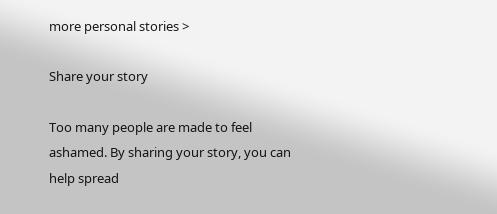more personal stories >

Share your story

Too many people are made to feel ashamed. By sharing your story, you can help spread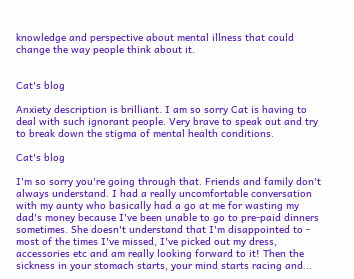knowledge and perspective about mental illness that could change the way people think about it.


Cat's blog

Anxiety description is brilliant. I am so sorry Cat is having to deal with such ignorant people. Very brave to speak out and try to break down the stigma of mental health conditions.

Cat's blog

I'm so sorry you're going through that. Friends and family don't always understand. I had a really uncomfortable conversation with my aunty who basically had a go at me for wasting my dad's money because I've been unable to go to pre-paid dinners sometimes. She doesn't understand that I'm disappointed to - most of the times I've missed, I've picked out my dress, accessories etc and am really looking forward to it! Then the sickness in your stomach starts, your mind starts racing and...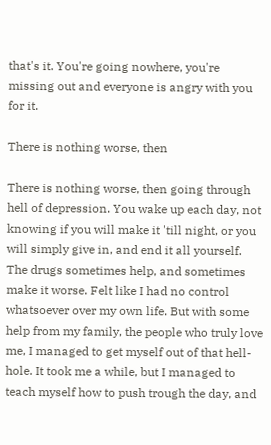that's it. You're going nowhere, you're missing out and everyone is angry with you for it.

There is nothing worse, then

There is nothing worse, then going through hell of depression. You wake up each day, not knowing if you will make it 'till night, or you will simply give in, and end it all yourself. The drugs sometimes help, and sometimes make it worse. Felt like I had no control whatsoever over my own life. But with some help from my family, the people who truly love me, I managed to get myself out of that hell-hole. It took me a while, but I managed to teach myself how to push trough the day, and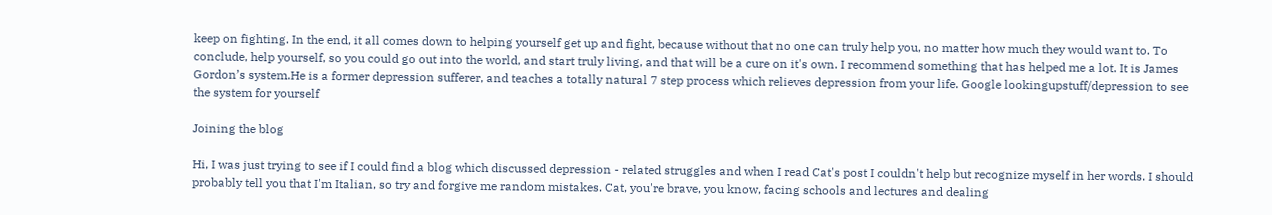keep on fighting. In the end, it all comes down to helping yourself get up and fight, because without that no one can truly help you, no matter how much they would want to. To conclude, help yourself, so you could go out into the world, and start truly living, and that will be a cure on it's own. I recommend something that has helped me a lot. It is James Gordon’s system.He is a former depression sufferer, and teaches a totally natural 7 step process which relieves depression from your life. Google lookingupstuff/depression to see the system for yourself

Joining the blog

Hi, I was just trying to see if I could find a blog which discussed depression - related struggles and when I read Cat's post I couldn't help but recognize myself in her words. I should probably tell you that I'm Italian, so try and forgive me random mistakes. Cat, you're brave, you know, facing schools and lectures and dealing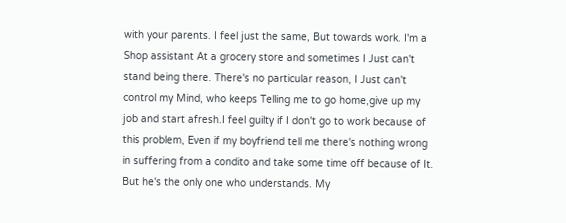with your parents. I feel just the same, But towards work. I'm a Shop assistant At a grocery store and sometimes I Just can't stand being there. There's no particular reason, I Just can't control my Mind, who keeps Telling me to go home,give up my job and start afresh.I feel guilty if I don't go to work because of this problem, Even if my boyfriend tell me there's nothing wrong in suffering from a condito and take some time off because of It. But he's the only one who understands. My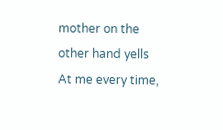mother on the other hand yells At me every time,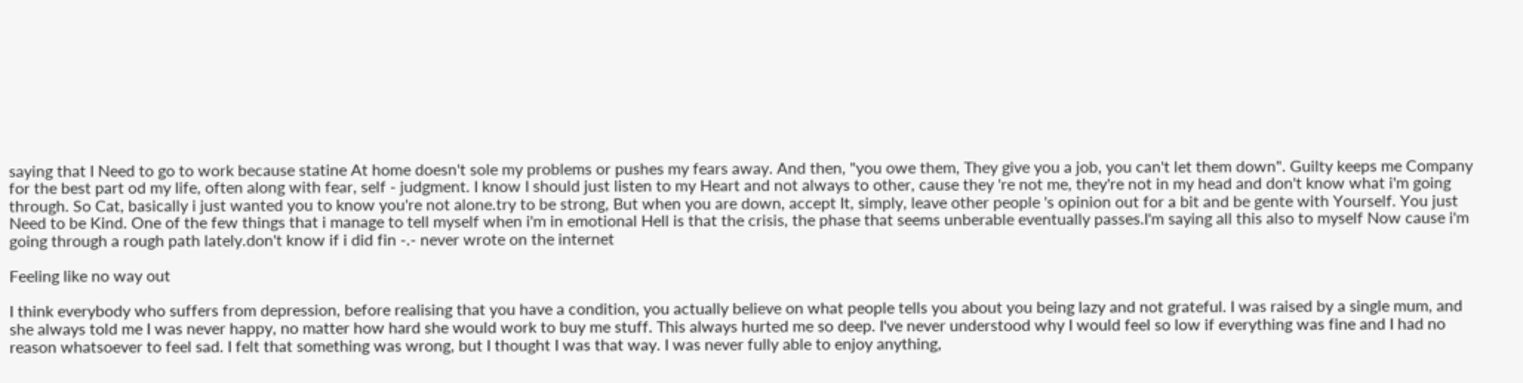saying that I Need to go to work because statine At home doesn't sole my problems or pushes my fears away. And then, "you owe them, They give you a job, you can't let them down". Guilty keeps me Company for the best part od my life, often along with fear, self - judgment. I know I should just listen to my Heart and not always to other, cause they 're not me, they're not in my head and don't know what i'm going through. So Cat, basically i just wanted you to know you're not alone.try to be strong, But when you are down, accept It, simply, leave other people 's opinion out for a bit and be gente with Yourself. You just Need to be Kind. One of the few things that i manage to tell myself when i'm in emotional Hell is that the crisis, the phase that seems unberable eventually passes.I'm saying all this also to myself Now cause i'm going through a rough path lately.don't know if i did fin -.- never wrote on the internet

Feeling like no way out

I think everybody who suffers from depression, before realising that you have a condition, you actually believe on what people tells you about you being lazy and not grateful. I was raised by a single mum, and she always told me I was never happy, no matter how hard she would work to buy me stuff. This always hurted me so deep. I've never understood why I would feel so low if everything was fine and I had no reason whatsoever to feel sad. I felt that something was wrong, but I thought I was that way. I was never fully able to enjoy anything,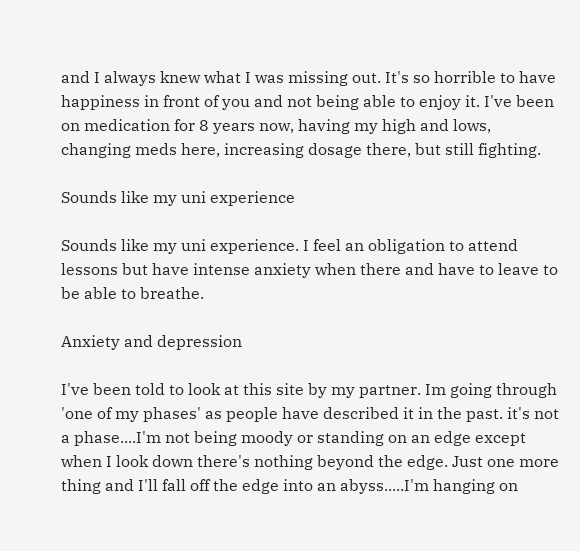and I always knew what I was missing out. It's so horrible to have happiness in front of you and not being able to enjoy it. I've been on medication for 8 years now, having my high and lows, changing meds here, increasing dosage there, but still fighting.

Sounds like my uni experience

Sounds like my uni experience. I feel an obligation to attend lessons but have intense anxiety when there and have to leave to be able to breathe.

Anxiety and depression

I've been told to look at this site by my partner. Im going through 'one of my phases' as people have described it in the past. it's not a phase....I'm not being moody or standing on an edge except when I look down there's nothing beyond the edge. Just one more thing and I'll fall off the edge into an abyss.....I'm hanging on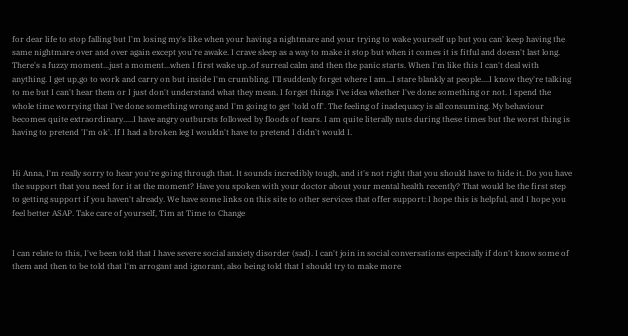for dear life to stop falling but I'm losing my's like when your having a nightmare and your trying to wake yourself up but you can' keep having the same nightmare over and over again except you're awake. I crave sleep as a way to make it stop but when it comes it is fitful and doesn't last long. There's a fuzzy moment...just a moment...when I first wake up..of surreal calm and then the panic starts. When I'm like this I can't deal with anything. I get up,go to work and carry on but inside I'm crumbling. I'll suddenly forget where I am...I stare blankly at people....I know they're talking to me but I can't hear them or I just don't understand what they mean. I forget things I've idea whether I've done something or not. I spend the whole time worrying that I've done something wrong and I'm going to get 'told off'. The feeling of inadequacy is all consuming. My behaviour becomes quite extraordinary.....I have angry outbursts followed by floods of tears. I am quite literally nuts during these times but the worst thing is having to pretend 'I'm ok'. If I had a broken leg I wouldn't have to pretend I didn't would I.


Hi Anna, I'm really sorry to hear you're going through that. It sounds incredibly tough, and it's not right that you should have to hide it. Do you have the support that you need for it at the moment? Have you spoken with your doctor about your mental health recently? That would be the first step to getting support if you haven't already. We have some links on this site to other services that offer support: I hope this is helpful, and I hope you feel better ASAP. Take care of yourself, Tim at Time to Change


I can relate to this, I've been told that I have severe social anxiety disorder (sad). I can't join in social conversations especially if don't know some of them and then to be told that I'm arrogant and ignorant, also being told that I should try to make more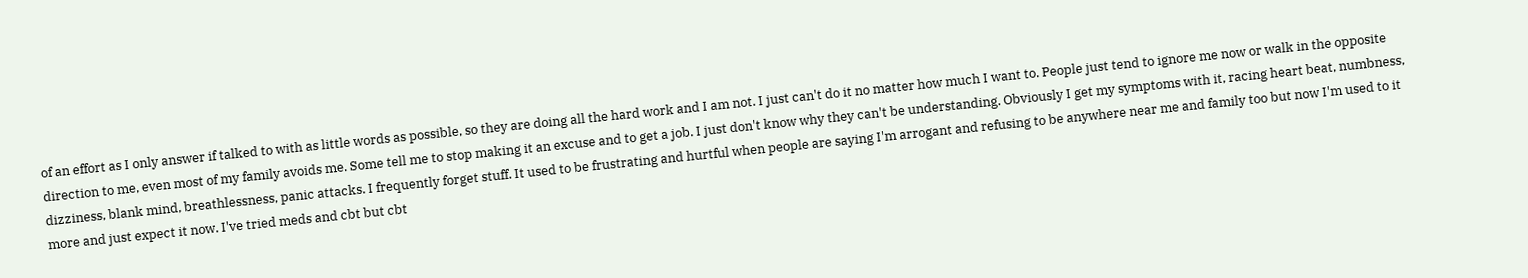of an effort as I only answer if talked to with as little words as possible, so they are doing all the hard work and I am not. I just can't do it no matter how much I want to. People just tend to ignore me now or walk in the opposite direction to me, even most of my family avoids me. Some tell me to stop making it an excuse and to get a job. I just don't know why they can't be understanding. Obviously I get my symptoms with it, racing heart beat, numbness, dizziness, blank mind, breathlessness, panic attacks. I frequently forget stuff. It used to be frustrating and hurtful when people are saying I'm arrogant and refusing to be anywhere near me and family too but now I'm used to it more and just expect it now. I've tried meds and cbt but cbt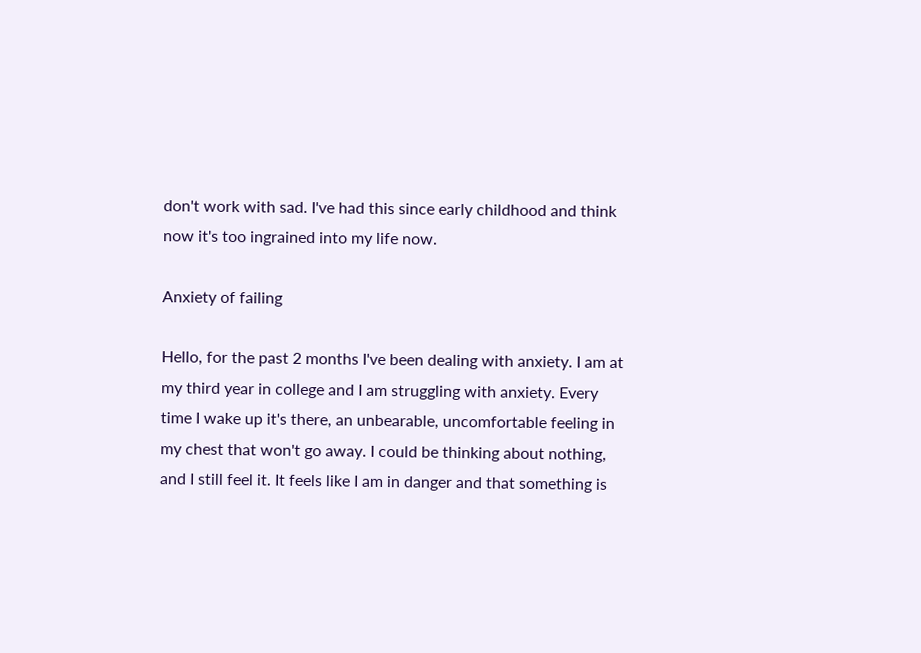don't work with sad. I've had this since early childhood and think now it's too ingrained into my life now.

Anxiety of failing

Hello, for the past 2 months I've been dealing with anxiety. I am at my third year in college and I am struggling with anxiety. Every time I wake up it's there, an unbearable, uncomfortable feeling in my chest that won't go away. I could be thinking about nothing, and I still feel it. It feels like I am in danger and that something is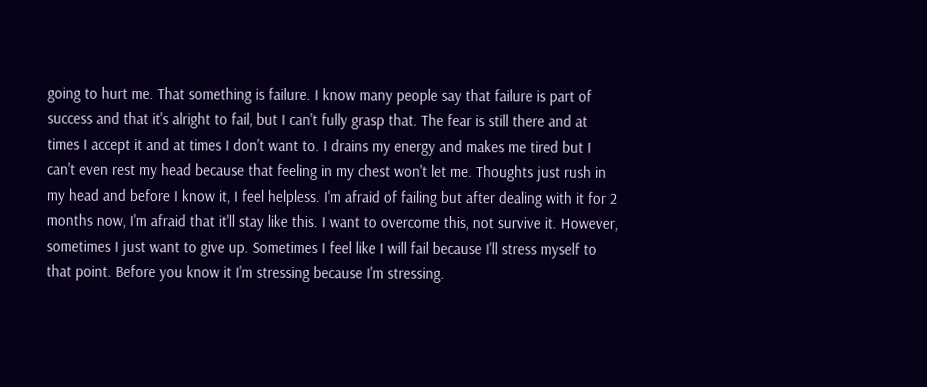going to hurt me. That something is failure. I know many people say that failure is part of success and that it's alright to fail, but I can't fully grasp that. The fear is still there and at times I accept it and at times I don't want to. I drains my energy and makes me tired but I can't even rest my head because that feeling in my chest won't let me. Thoughts just rush in my head and before I know it, I feel helpless. I'm afraid of failing but after dealing with it for 2 months now, I'm afraid that it'll stay like this. I want to overcome this, not survive it. However, sometimes I just want to give up. Sometimes I feel like I will fail because I'll stress myself to that point. Before you know it I'm stressing because I'm stressing.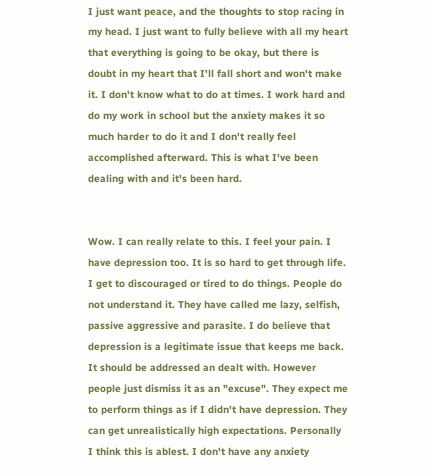I just want peace, and the thoughts to stop racing in my head. I just want to fully believe with all my heart that everything is going to be okay, but there is doubt in my heart that I'll fall short and won't make it. I don't know what to do at times. I work hard and do my work in school but the anxiety makes it so much harder to do it and I don't really feel accomplished afterward. This is what I've been dealing with and it's been hard.


Wow. I can really relate to this. I feel your pain. I have depression too. It is so hard to get through life. I get to discouraged or tired to do things. People do not understand it. They have called me lazy, selfish, passive aggressive and parasite. I do believe that depression is a legitimate issue that keeps me back. It should be addressed an dealt with. However people just dismiss it as an "excuse". They expect me to perform things as if I didn't have depression. They can get unrealistically high expectations. Personally I think this is ablest. I don't have any anxiety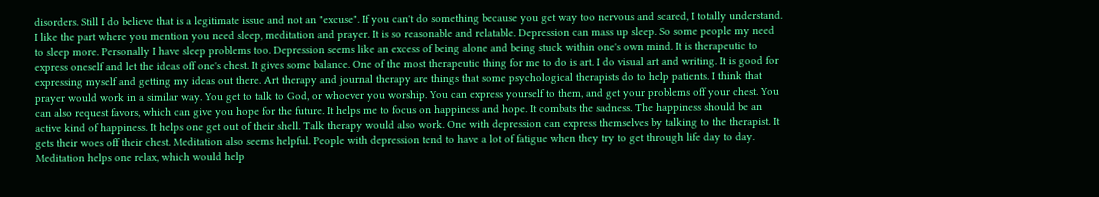disorders. Still I do believe that is a legitimate issue and not an "excuse". If you can't do something because you get way too nervous and scared, I totally understand. I like the part where you mention you need sleep, meditation and prayer. It is so reasonable and relatable. Depression can mass up sleep. So some people my need to sleep more. Personally I have sleep problems too. Depression seems like an excess of being alone and being stuck within one's own mind. It is therapeutic to express oneself and let the ideas off one's chest. It gives some balance. One of the most therapeutic thing for me to do is art. I do visual art and writing. It is good for expressing myself and getting my ideas out there. Art therapy and journal therapy are things that some psychological therapists do to help patients. I think that prayer would work in a similar way. You get to talk to God, or whoever you worship. You can express yourself to them, and get your problems off your chest. You can also request favors, which can give you hope for the future. It helps me to focus on happiness and hope. It combats the sadness. The happiness should be an active kind of happiness. It helps one get out of their shell. Talk therapy would also work. One with depression can express themselves by talking to the therapist. It gets their woes off their chest. Meditation also seems helpful. People with depression tend to have a lot of fatigue when they try to get through life day to day. Meditation helps one relax, which would help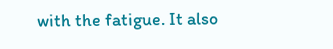with the fatigue. It also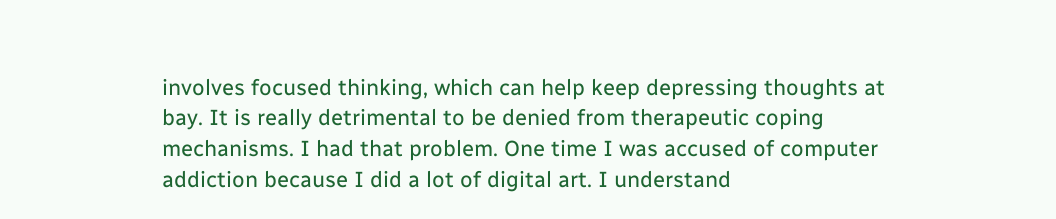involves focused thinking, which can help keep depressing thoughts at bay. It is really detrimental to be denied from therapeutic coping mechanisms. I had that problem. One time I was accused of computer addiction because I did a lot of digital art. I understand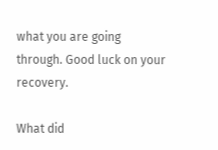what you are going through. Good luck on your recovery.

What did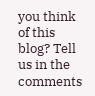you think of this blog? Tell us in the comments